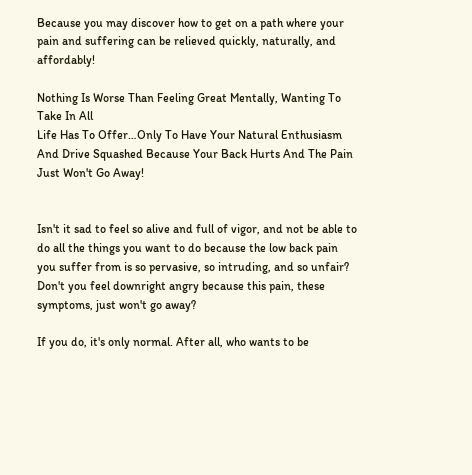Because you may discover how to get on a path where your pain and suffering can be relieved quickly, naturally, and affordably!

Nothing Is Worse Than Feeling Great Mentally, Wanting To Take In All
Life Has To Offer…Only To Have Your Natural Enthusiasm And Drive Squashed Because Your Back Hurts And The Pain Just Won't Go Away!


Isn't it sad to feel so alive and full of vigor, and not be able to do all the things you want to do because the low back pain you suffer from is so pervasive, so intruding, and so unfair? Don't you feel downright angry because this pain, these symptoms, just won't go away?

If you do, it's only normal. After all, who wants to be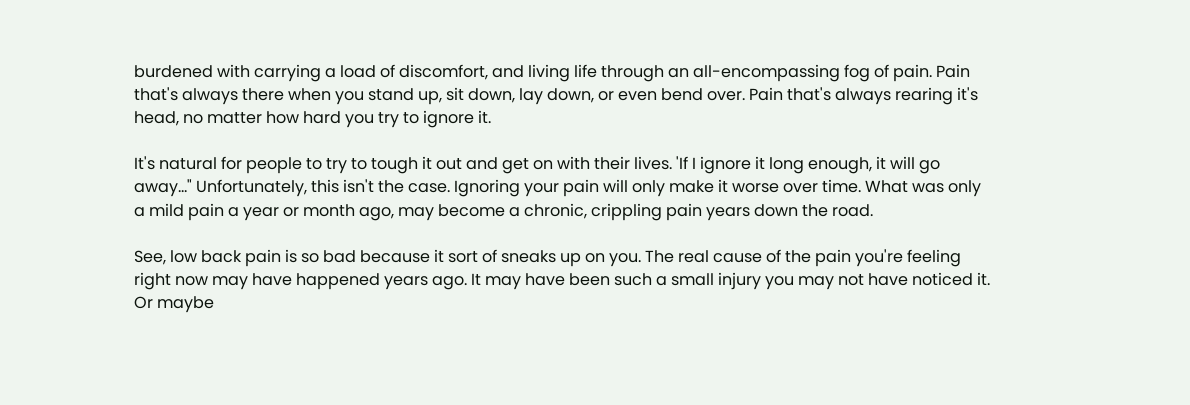burdened with carrying a load of discomfort, and living life through an all-encompassing fog of pain. Pain that's always there when you stand up, sit down, lay down, or even bend over. Pain that's always rearing it's head, no matter how hard you try to ignore it.

It's natural for people to try to tough it out and get on with their lives. 'If I ignore it long enough, it will go away…" Unfortunately, this isn't the case. Ignoring your pain will only make it worse over time. What was only a mild pain a year or month ago, may become a chronic, crippling pain years down the road.

See, low back pain is so bad because it sort of sneaks up on you. The real cause of the pain you're feeling right now may have happened years ago. It may have been such a small injury you may not have noticed it. Or maybe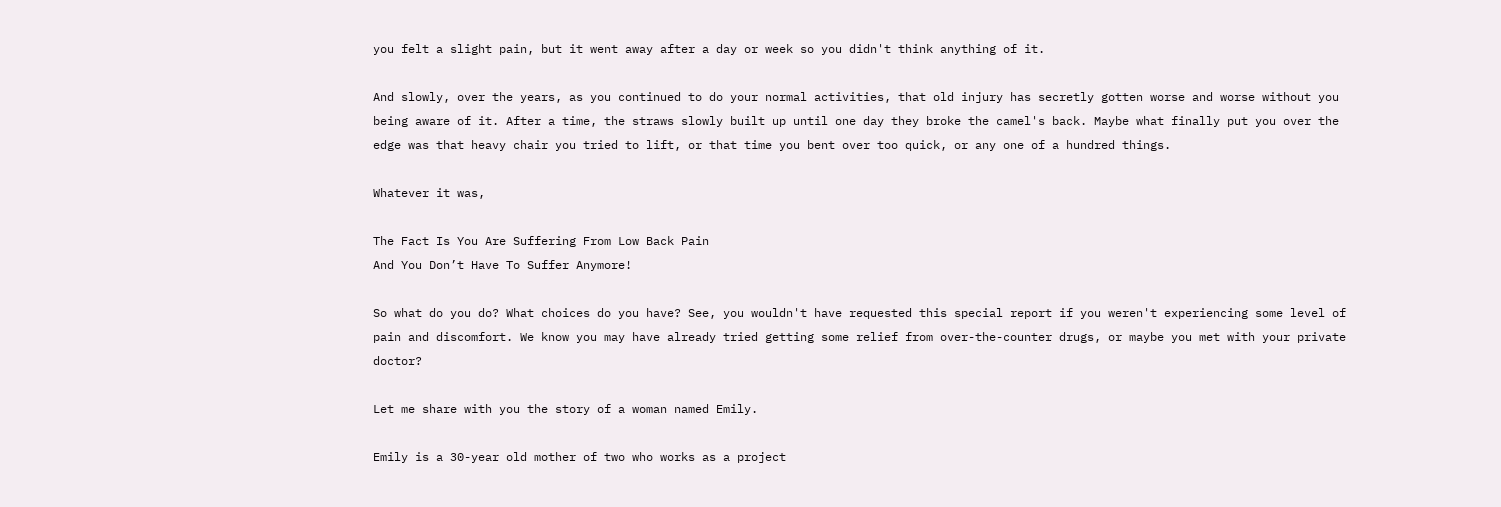you felt a slight pain, but it went away after a day or week so you didn't think anything of it.

And slowly, over the years, as you continued to do your normal activities, that old injury has secretly gotten worse and worse without you being aware of it. After a time, the straws slowly built up until one day they broke the camel's back. Maybe what finally put you over the edge was that heavy chair you tried to lift, or that time you bent over too quick, or any one of a hundred things.

Whatever it was,

The Fact Is You Are Suffering From Low Back Pain
And You Don’t Have To Suffer Anymore!

So what do you do? What choices do you have? See, you wouldn't have requested this special report if you weren't experiencing some level of pain and discomfort. We know you may have already tried getting some relief from over-the-counter drugs, or maybe you met with your private doctor?

Let me share with you the story of a woman named Emily.

Emily is a 30-year old mother of two who works as a project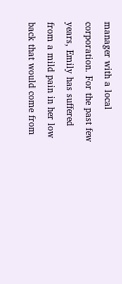manager with a local corporation. For the past few years, Emily has suffered from a mild pain in her low back that would come from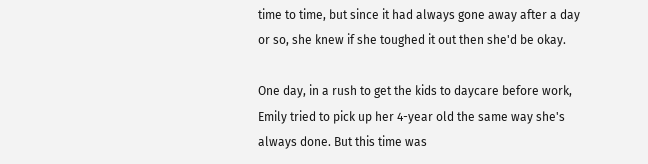time to time, but since it had always gone away after a day or so, she knew if she toughed it out then she'd be okay.

One day, in a rush to get the kids to daycare before work, Emily tried to pick up her 4-year old the same way she's always done. But this time was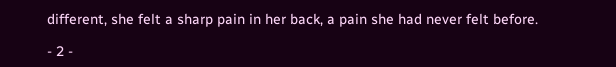different, she felt a sharp pain in her back, a pain she had never felt before.

- 2 -